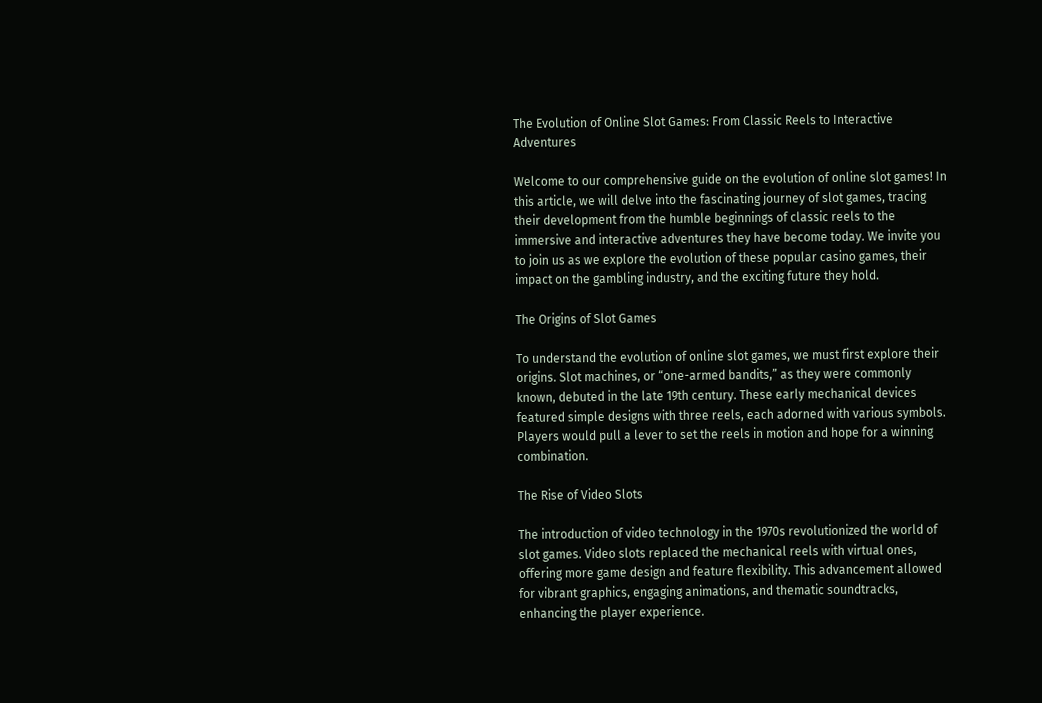The Evolution of Online Slot Games: From Classic Reels to Interactive Adventures

Welcome to our comprehensive guide on the evolution of online slot games! In this article, we will delve into the fascinating journey of slot games, tracing their development from the humble beginnings of classic reels to the immersive and interactive adventures they have become today. We invite you to join us as we explore the evolution of these popular casino games, their impact on the gambling industry, and the exciting future they hold.

The Origins of Slot Games

To understand the evolution of online slot games, we must first explore their origins. Slot machines, or “one-armed bandits,” as they were commonly known, debuted in the late 19th century. These early mechanical devices featured simple designs with three reels, each adorned with various symbols. Players would pull a lever to set the reels in motion and hope for a winning combination.

The Rise of Video Slots

The introduction of video technology in the 1970s revolutionized the world of slot games. Video slots replaced the mechanical reels with virtual ones, offering more game design and feature flexibility. This advancement allowed for vibrant graphics, engaging animations, and thematic soundtracks, enhancing the player experience.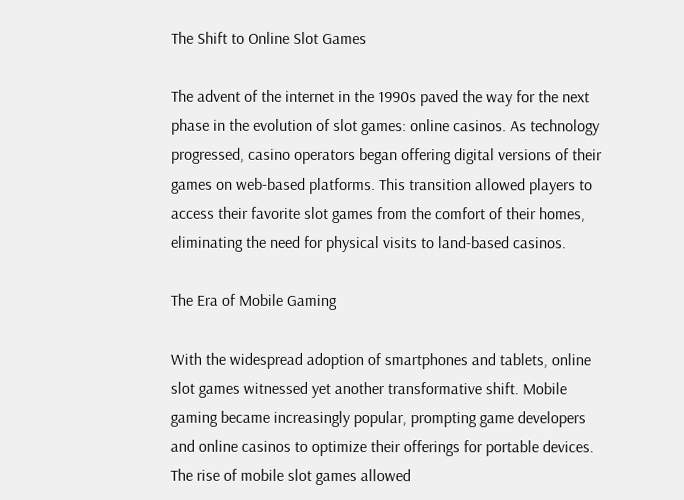The Shift to Online Slot Games

The advent of the internet in the 1990s paved the way for the next phase in the evolution of slot games: online casinos. As technology progressed, casino operators began offering digital versions of their games on web-based platforms. This transition allowed players to access their favorite slot games from the comfort of their homes, eliminating the need for physical visits to land-based casinos.

The Era of Mobile Gaming

With the widespread adoption of smartphones and tablets, online slot games witnessed yet another transformative shift. Mobile gaming became increasingly popular, prompting game developers and online casinos to optimize their offerings for portable devices. The rise of mobile slot games allowed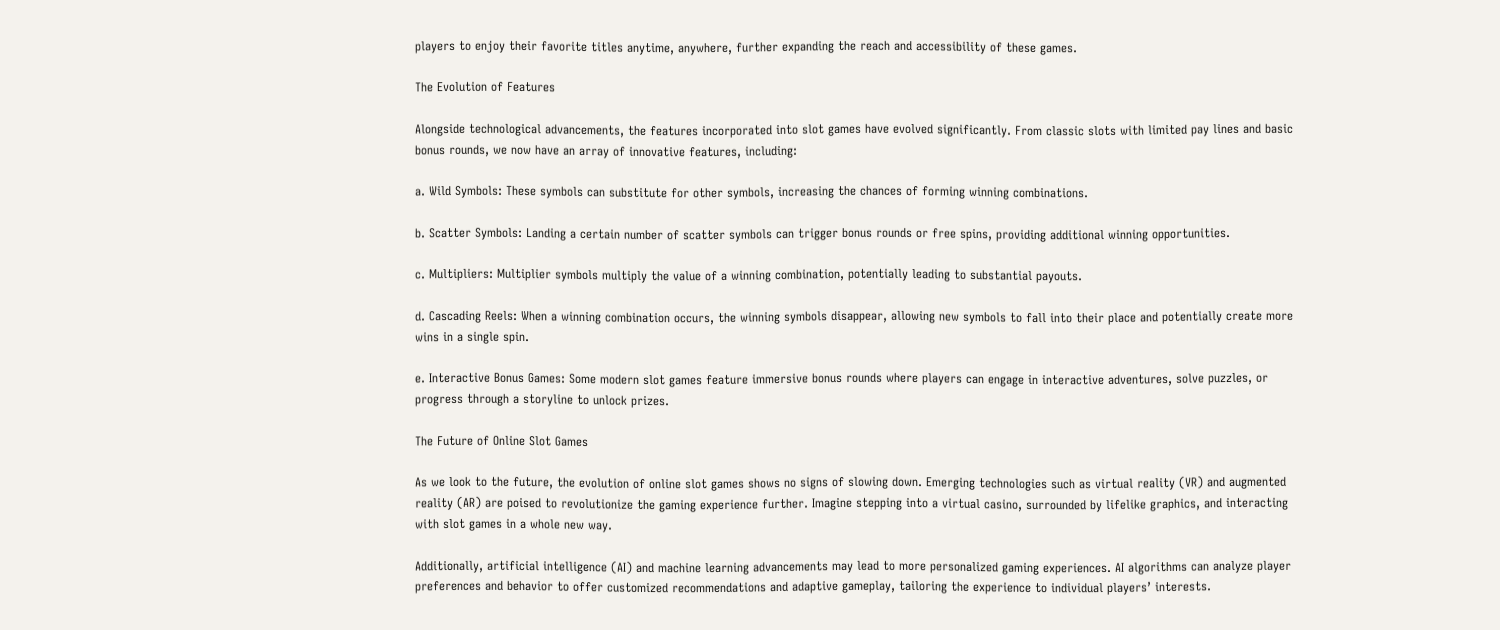players to enjoy their favorite titles anytime, anywhere, further expanding the reach and accessibility of these games.

The Evolution of Features

Alongside technological advancements, the features incorporated into slot games have evolved significantly. From classic slots with limited pay lines and basic bonus rounds, we now have an array of innovative features, including:

a. Wild Symbols: These symbols can substitute for other symbols, increasing the chances of forming winning combinations.

b. Scatter Symbols: Landing a certain number of scatter symbols can trigger bonus rounds or free spins, providing additional winning opportunities.

c. Multipliers: Multiplier symbols multiply the value of a winning combination, potentially leading to substantial payouts.

d. Cascading Reels: When a winning combination occurs, the winning symbols disappear, allowing new symbols to fall into their place and potentially create more wins in a single spin.

e. Interactive Bonus Games: Some modern slot games feature immersive bonus rounds where players can engage in interactive adventures, solve puzzles, or progress through a storyline to unlock prizes.

The Future of Online Slot Games

As we look to the future, the evolution of online slot games shows no signs of slowing down. Emerging technologies such as virtual reality (VR) and augmented reality (AR) are poised to revolutionize the gaming experience further. Imagine stepping into a virtual casino, surrounded by lifelike graphics, and interacting with slot games in a whole new way.

Additionally, artificial intelligence (AI) and machine learning advancements may lead to more personalized gaming experiences. AI algorithms can analyze player preferences and behavior to offer customized recommendations and adaptive gameplay, tailoring the experience to individual players’ interests.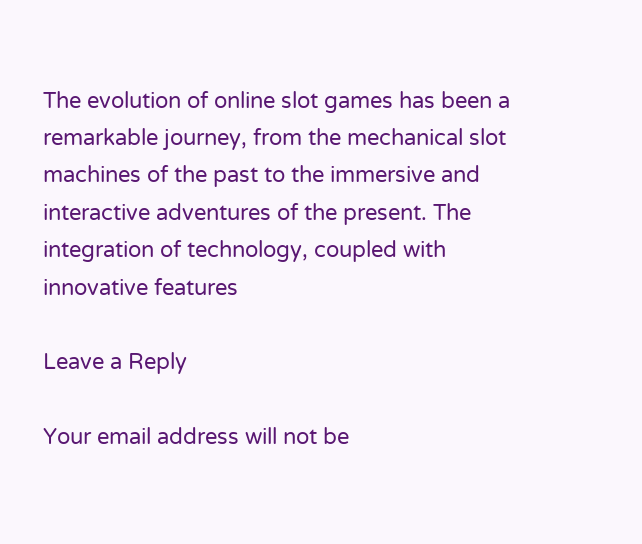The evolution of online slot games has been a remarkable journey, from the mechanical slot machines of the past to the immersive and interactive adventures of the present. The integration of technology, coupled with innovative features

Leave a Reply

Your email address will not be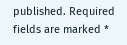published. Required fields are marked *